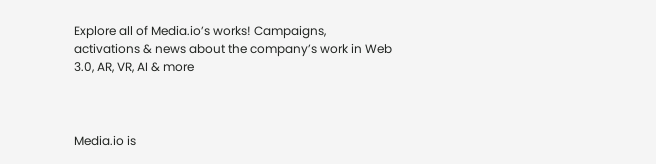Explore all of Media.io’s works! Campaigns, activations & news about the company’s work in Web 3.0, AR, VR, AI & more



Media.io is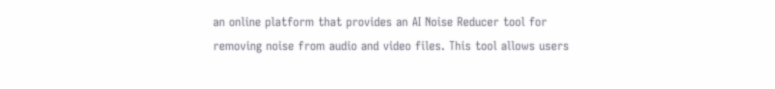an online platform that provides an AI Noise Reducer tool for removing noise from audio and video files. This tool allows users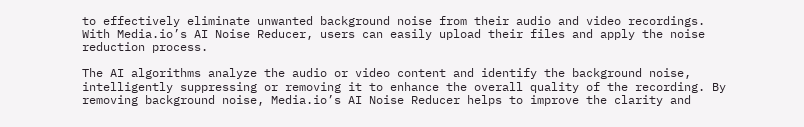to effectively eliminate unwanted background noise from their audio and video recordings. With Media.io’s AI Noise Reducer, users can easily upload their files and apply the noise reduction process.

The AI algorithms analyze the audio or video content and identify the background noise, intelligently suppressing or removing it to enhance the overall quality of the recording. By removing background noise, Media.io’s AI Noise Reducer helps to improve the clarity and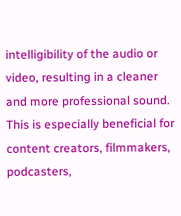intelligibility of the audio or video, resulting in a cleaner and more professional sound. This is especially beneficial for content creators, filmmakers, podcasters,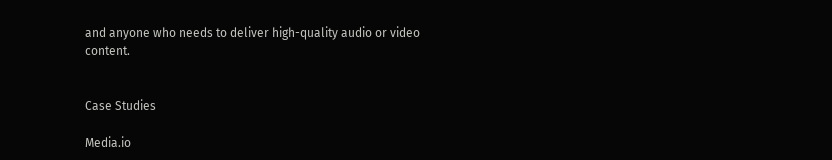and anyone who needs to deliver high-quality audio or video content.


Case Studies

Media.io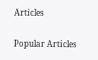Articles

Popular Articles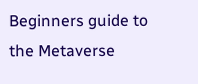Beginners guide to the Metaverse